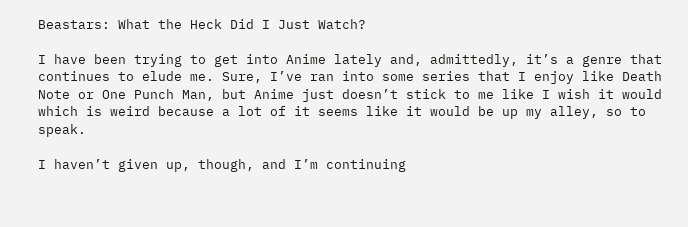Beastars: What the Heck Did I Just Watch?

I have been trying to get into Anime lately and, admittedly, it’s a genre that continues to elude me. Sure, I’ve ran into some series that I enjoy like Death Note or One Punch Man, but Anime just doesn’t stick to me like I wish it would which is weird because a lot of it seems like it would be up my alley, so to speak.

I haven’t given up, though, and I’m continuing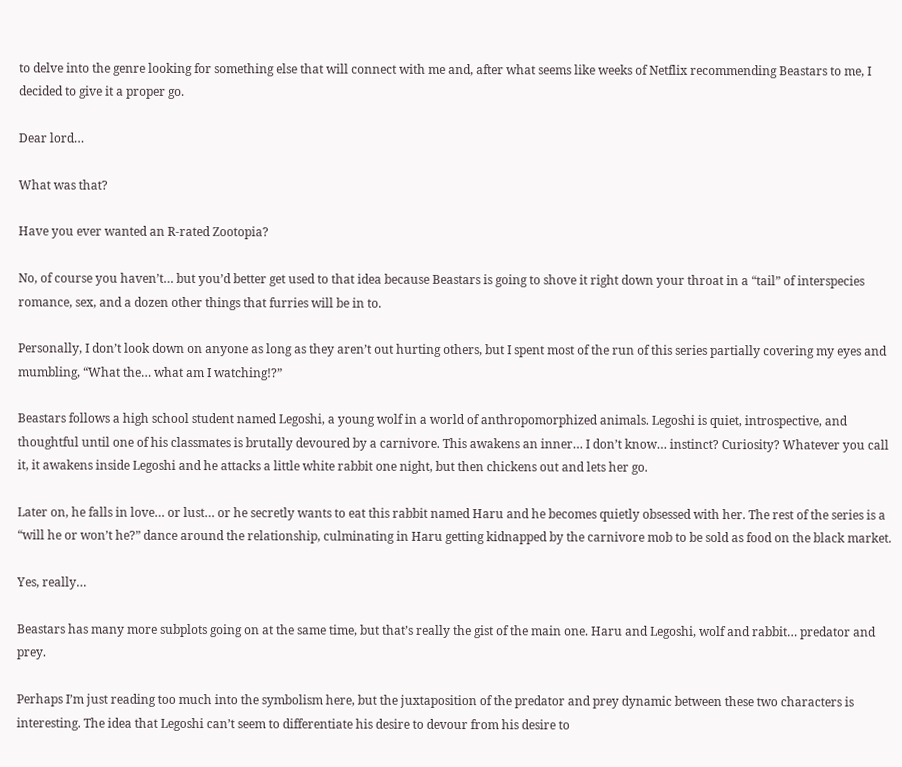to delve into the genre looking for something else that will connect with me and, after what seems like weeks of Netflix recommending Beastars to me, I decided to give it a proper go.

Dear lord…

What was that?

Have you ever wanted an R-rated Zootopia?

No, of course you haven’t… but you’d better get used to that idea because Beastars is going to shove it right down your throat in a “tail” of interspecies romance, sex, and a dozen other things that furries will be in to.

Personally, I don’t look down on anyone as long as they aren’t out hurting others, but I spent most of the run of this series partially covering my eyes and mumbling, “What the… what am I watching!?”

Beastars follows a high school student named Legoshi, a young wolf in a world of anthropomorphized animals. Legoshi is quiet, introspective, and thoughtful until one of his classmates is brutally devoured by a carnivore. This awakens an inner… I don’t know… instinct? Curiosity? Whatever you call it, it awakens inside Legoshi and he attacks a little white rabbit one night, but then chickens out and lets her go.

Later on, he falls in love… or lust… or he secretly wants to eat this rabbit named Haru and he becomes quietly obsessed with her. The rest of the series is a “will he or won’t he?” dance around the relationship, culminating in Haru getting kidnapped by the carnivore mob to be sold as food on the black market.

Yes, really…

Beastars has many more subplots going on at the same time, but that’s really the gist of the main one. Haru and Legoshi, wolf and rabbit… predator and prey.

Perhaps I’m just reading too much into the symbolism here, but the juxtaposition of the predator and prey dynamic between these two characters is interesting. The idea that Legoshi can’t seem to differentiate his desire to devour from his desire to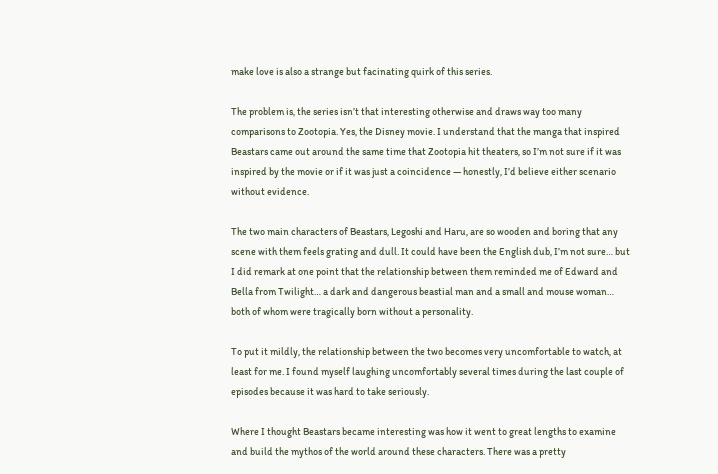make love is also a strange but facinating quirk of this series.

The problem is, the series isn’t that interesting otherwise and draws way too many comparisons to Zootopia. Yes, the Disney movie. I understand that the manga that inspired Beastars came out around the same time that Zootopia hit theaters, so I’m not sure if it was inspired by the movie or if it was just a coincidence — honestly, I’d believe either scenario without evidence.

The two main characters of Beastars, Legoshi and Haru, are so wooden and boring that any scene with them feels grating and dull. It could have been the English dub, I’m not sure… but I did remark at one point that the relationship between them reminded me of Edward and Bella from Twilight… a dark and dangerous beastial man and a small and mouse woman… both of whom were tragically born without a personality.

To put it mildly, the relationship between the two becomes very uncomfortable to watch, at least for me. I found myself laughing uncomfortably several times during the last couple of episodes because it was hard to take seriously.

Where I thought Beastars became interesting was how it went to great lengths to examine and build the mythos of the world around these characters. There was a pretty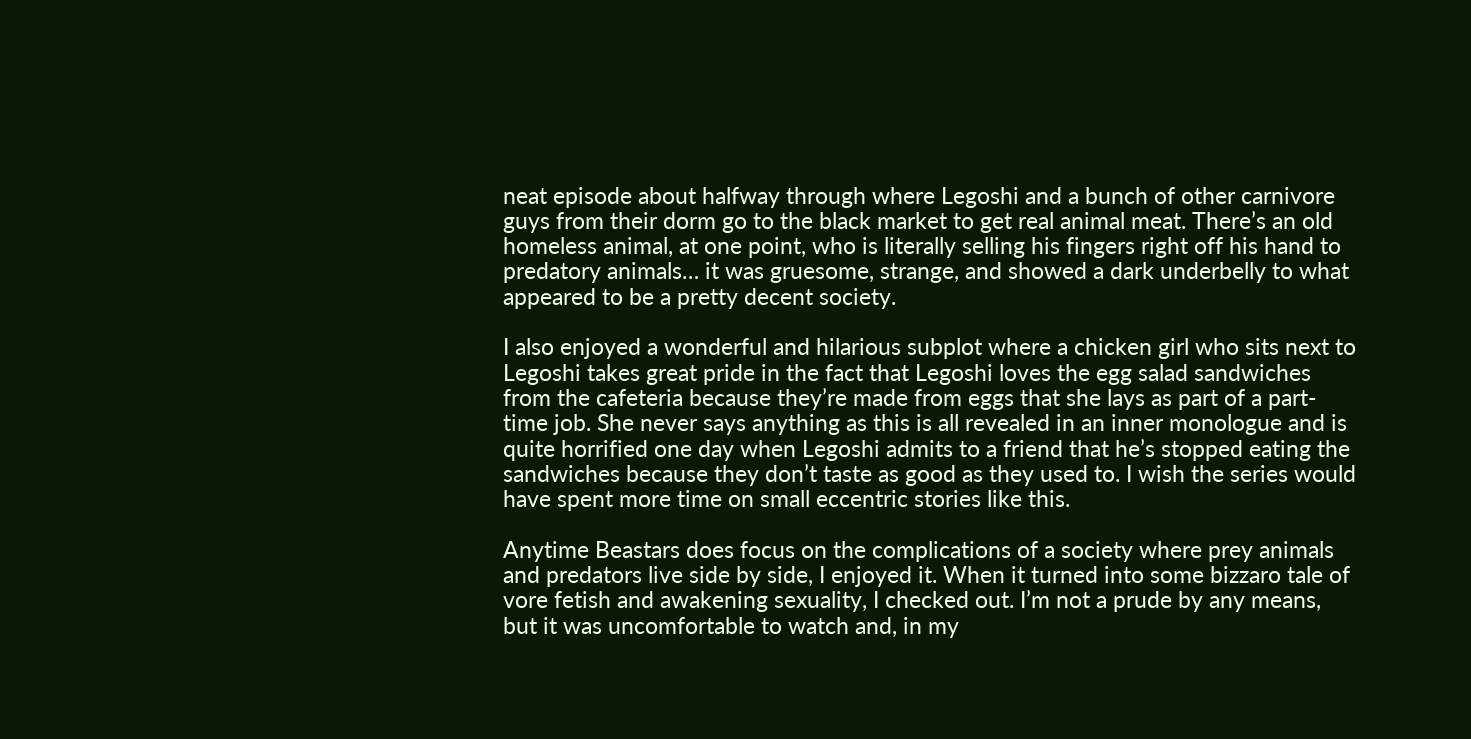neat episode about halfway through where Legoshi and a bunch of other carnivore guys from their dorm go to the black market to get real animal meat. There’s an old homeless animal, at one point, who is literally selling his fingers right off his hand to predatory animals… it was gruesome, strange, and showed a dark underbelly to what appeared to be a pretty decent society.

I also enjoyed a wonderful and hilarious subplot where a chicken girl who sits next to Legoshi takes great pride in the fact that Legoshi loves the egg salad sandwiches from the cafeteria because they’re made from eggs that she lays as part of a part-time job. She never says anything as this is all revealed in an inner monologue and is quite horrified one day when Legoshi admits to a friend that he’s stopped eating the sandwiches because they don’t taste as good as they used to. I wish the series would have spent more time on small eccentric stories like this.

Anytime Beastars does focus on the complications of a society where prey animals and predators live side by side, I enjoyed it. When it turned into some bizzaro tale of vore fetish and awakening sexuality, I checked out. I’m not a prude by any means, but it was uncomfortable to watch and, in my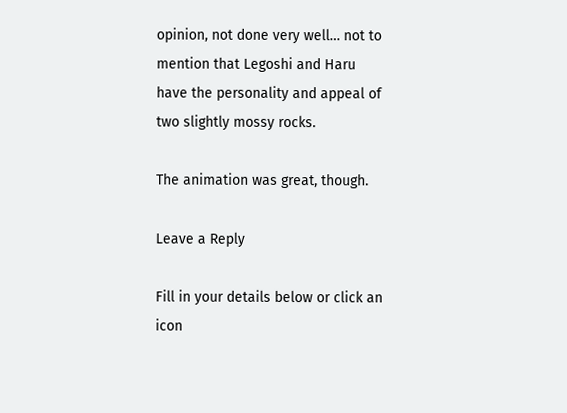opinion, not done very well… not to mention that Legoshi and Haru have the personality and appeal of two slightly mossy rocks.

The animation was great, though.

Leave a Reply

Fill in your details below or click an icon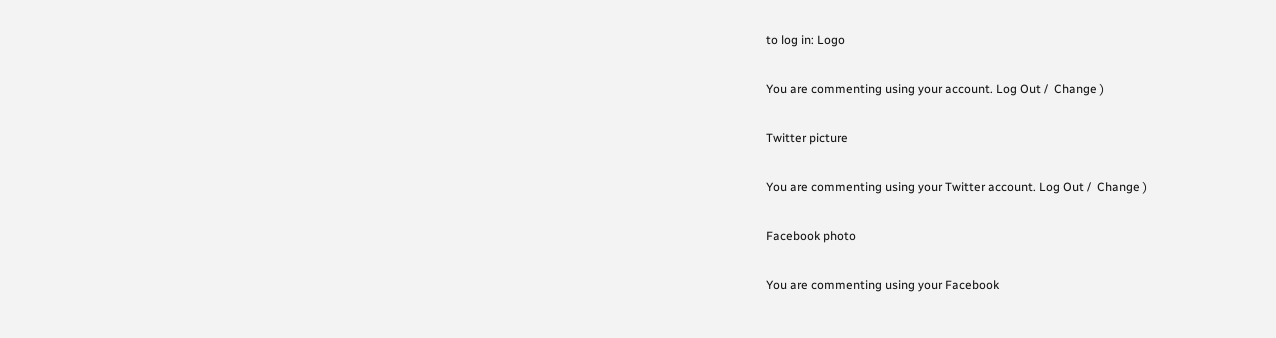to log in: Logo

You are commenting using your account. Log Out /  Change )

Twitter picture

You are commenting using your Twitter account. Log Out /  Change )

Facebook photo

You are commenting using your Facebook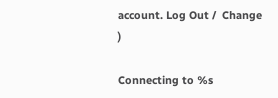account. Log Out /  Change )

Connecting to %s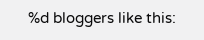%d bloggers like this: